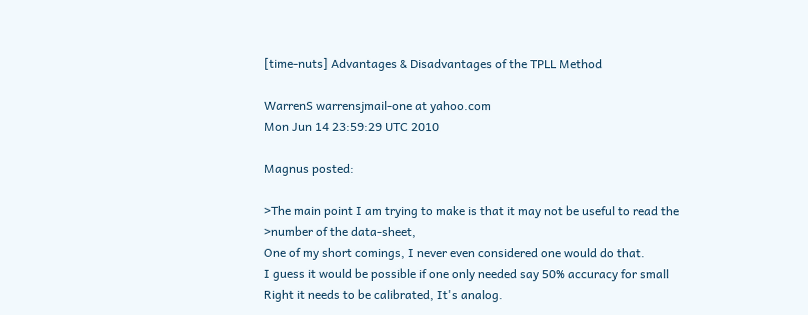[time-nuts] Advantages & Disadvantages of the TPLL Method

WarrenS warrensjmail-one at yahoo.com
Mon Jun 14 23:59:29 UTC 2010

Magnus posted:

>The main point I am trying to make is that it may not be useful to read the
>number of the data-sheet,
One of my short comings, I never even considered one would do that.
I guess it would be possible if one only needed say 50% accuracy for small
Right it needs to be calibrated, It's analog.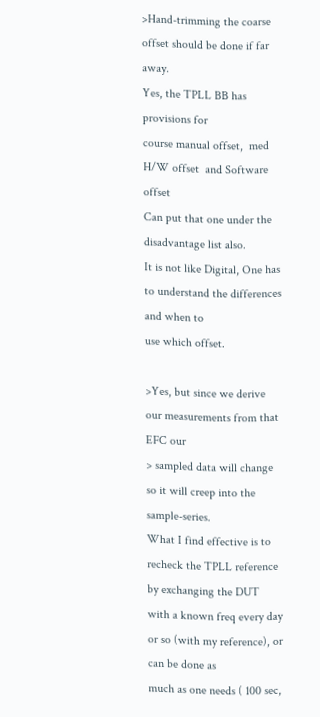>Hand-trimming the coarse offset should be done if far away.
Yes, the TPLL BB has provisions for
course manual offset,  med H/W offset  and Software offset
Can put that one under the disadvantage list also.
It is not like Digital, One has to understand the differences and when to
use which offset.

>Yes, but since we derive our measurements from that EFC our
> sampled data will change so it will creep into the sample-series.
What I find effective is to recheck the TPLL reference by exchanging the DUT
with a known freq every day or so (with my reference), or can be done as
much as one needs ( 100 sec,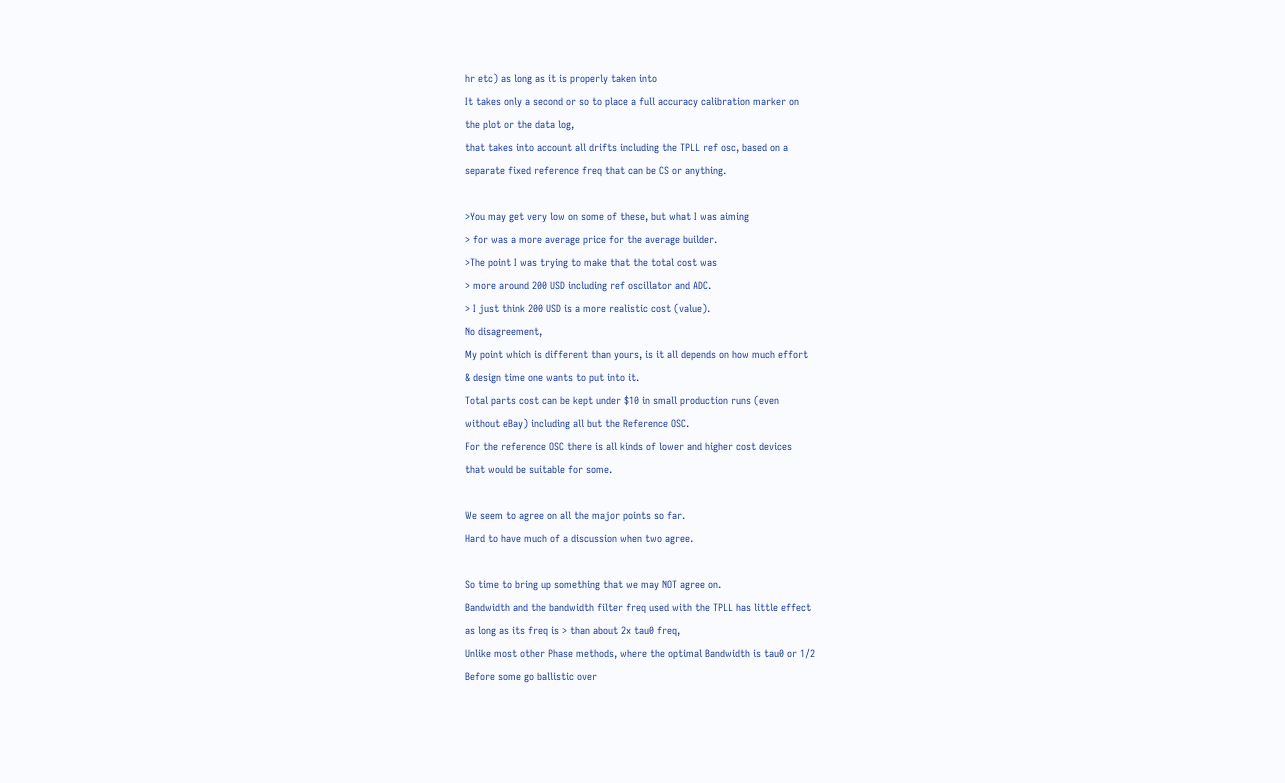hr etc) as long as it is properly taken into
It takes only a second or so to place a full accuracy calibration marker on
the plot or the data log,
that takes into account all drifts including the TPLL ref osc, based on a
separate fixed reference freq that can be CS or anything.

>You may get very low on some of these, but what I was aiming
> for was a more average price for the average builder.
>The point I was trying to make that the total cost was
> more around 200 USD including ref oscillator and ADC.
> I just think 200 USD is a more realistic cost (value).
No disagreement,
My point which is different than yours, is it all depends on how much effort
& design time one wants to put into it.
Total parts cost can be kept under $10 in small production runs (even
without eBay) including all but the Reference OSC.
For the reference OSC there is all kinds of lower and higher cost devices
that would be suitable for some.

We seem to agree on all the major points so far.
Hard to have much of a discussion when two agree.

So time to bring up something that we may NOT agree on.
Bandwidth and the bandwidth filter freq used with the TPLL has little effect
as long as its freq is > than about 2x tau0 freq,
Unlike most other Phase methods, where the optimal Bandwidth is tau0 or 1/2
Before some go ballistic over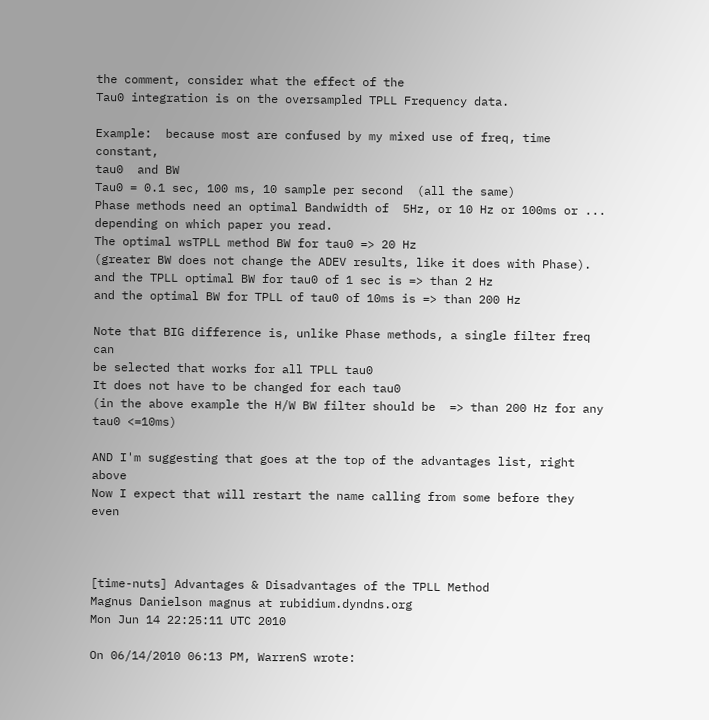the comment, consider what the effect of the
Tau0 integration is on the oversampled TPLL Frequency data.

Example:  because most are confused by my mixed use of freq, time constant,
tau0  and BW
Tau0 = 0.1 sec, 100 ms, 10 sample per second  (all the same)
Phase methods need an optimal Bandwidth of  5Hz, or 10 Hz or 100ms or ...
depending on which paper you read.
The optimal wsTPLL method BW for tau0 => 20 Hz
(greater BW does not change the ADEV results, like it does with Phase).
and the TPLL optimal BW for tau0 of 1 sec is => than 2 Hz
and the optimal BW for TPLL of tau0 of 10ms is => than 200 Hz

Note that BIG difference is, unlike Phase methods, a single filter freq can
be selected that works for all TPLL tau0
It does not have to be changed for each tau0
(in the above example the H/W BW filter should be  => than 200 Hz for any
tau0 <=10ms)

AND I'm suggesting that goes at the top of the advantages list, right above
Now I expect that will restart the name calling from some before they even



[time-nuts] Advantages & Disadvantages of the TPLL Method
Magnus Danielson magnus at rubidium.dyndns.org
Mon Jun 14 22:25:11 UTC 2010

On 06/14/2010 06:13 PM, WarrenS wrote: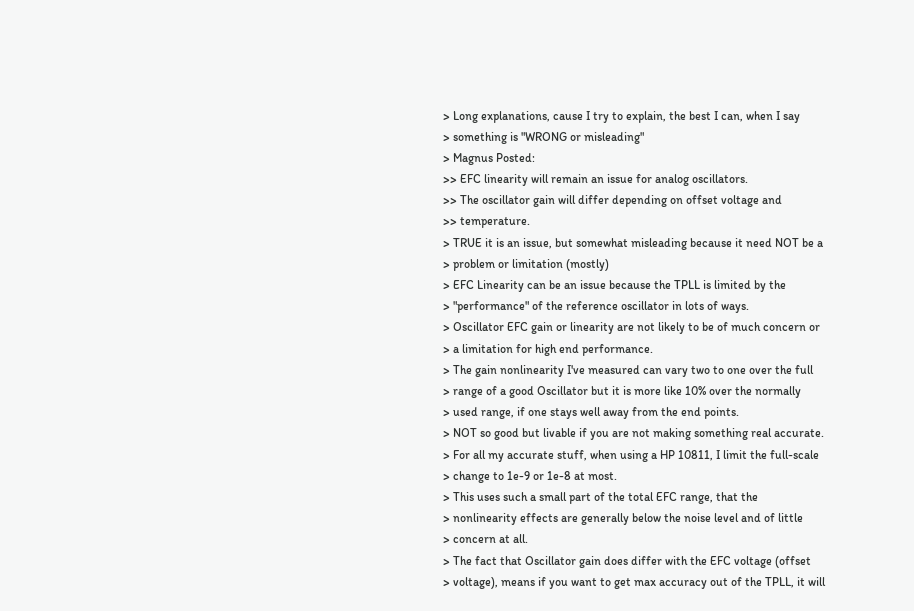> Long explanations, cause I try to explain, the best I can, when I say
> something is "WRONG or misleading"
> Magnus Posted:
>> EFC linearity will remain an issue for analog oscillators.
>> The oscillator gain will differ depending on offset voltage and
>> temperature.
> TRUE it is an issue, but somewhat misleading because it need NOT be a
> problem or limitation (mostly)
> EFC Linearity can be an issue because the TPLL is limited by the
> "performance" of the reference oscillator in lots of ways.
> Oscillator EFC gain or linearity are not likely to be of much concern or
> a limitation for high end performance.
> The gain nonlinearity I've measured can vary two to one over the full
> range of a good Oscillator but it is more like 10% over the normally
> used range, if one stays well away from the end points.
> NOT so good but livable if you are not making something real accurate.
> For all my accurate stuff, when using a HP 10811, I limit the full-scale
> change to 1e-9 or 1e-8 at most.
> This uses such a small part of the total EFC range, that the
> nonlinearity effects are generally below the noise level and of little
> concern at all.
> The fact that Oscillator gain does differ with the EFC voltage (offset
> voltage), means if you want to get max accuracy out of the TPLL, it will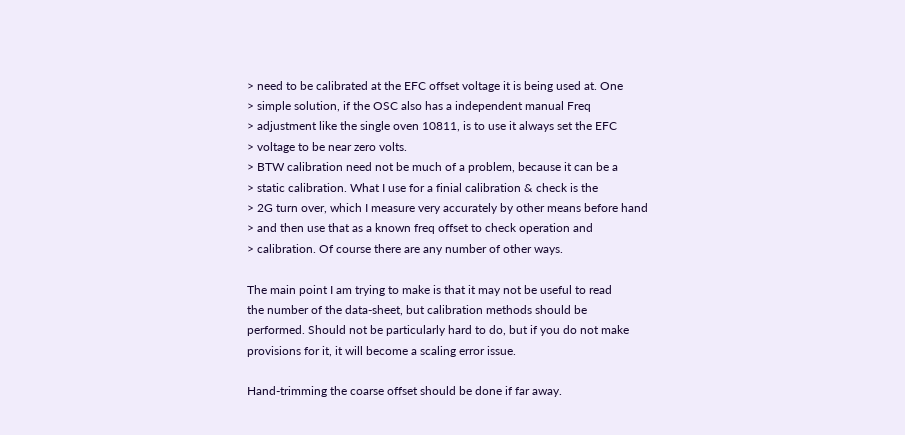> need to be calibrated at the EFC offset voltage it is being used at. One
> simple solution, if the OSC also has a independent manual Freq
> adjustment like the single oven 10811, is to use it always set the EFC
> voltage to be near zero volts.
> BTW calibration need not be much of a problem, because it can be a
> static calibration. What I use for a finial calibration & check is the
> 2G turn over, which I measure very accurately by other means before hand
> and then use that as a known freq offset to check operation and
> calibration. Of course there are any number of other ways.

The main point I am trying to make is that it may not be useful to read
the number of the data-sheet, but calibration methods should be
performed. Should not be particularly hard to do, but if you do not make
provisions for it, it will become a scaling error issue.

Hand-trimming the coarse offset should be done if far away.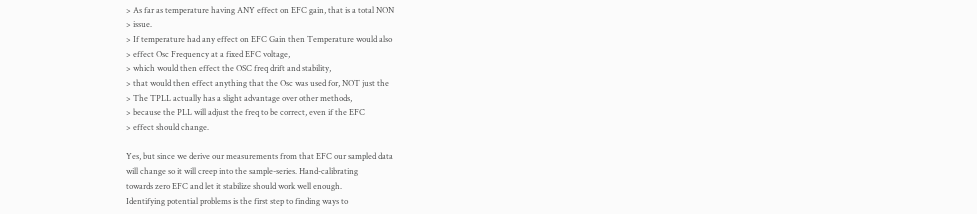> As far as temperature having ANY effect on EFC gain, that is a total NON
> issue.
> If temperature had any effect on EFC Gain then Temperature would also
> effect Osc Frequency at a fixed EFC voltage,
> which would then effect the OSC freq drift and stability,
> that would then effect anything that the Osc was used for, NOT just the
> The TPLL actually has a slight advantage over other methods,
> because the PLL will adjust the freq to be correct, even if the EFC
> effect should change.

Yes, but since we derive our measurements from that EFC our sampled data
will change so it will creep into the sample-series. Hand-calibrating
towards zero EFC and let it stabilize should work well enough.
Identifying potential problems is the first step to finding ways to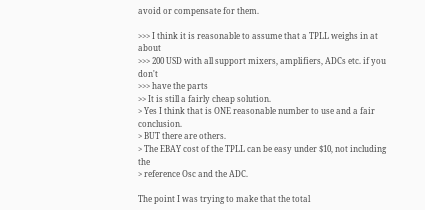avoid or compensate for them.

>>> I think it is reasonable to assume that a TPLL weighs in at about
>>> 200 USD with all support mixers, amplifiers, ADCs etc. if you don't
>>> have the parts
>> It is still a fairly cheap solution.
> Yes I think that is ONE reasonable number to use and a fair conclusion.
> BUT there are others.
> The EBAY cost of the TPLL can be easy under $10, not including the
> reference Osc and the ADC.

The point I was trying to make that the total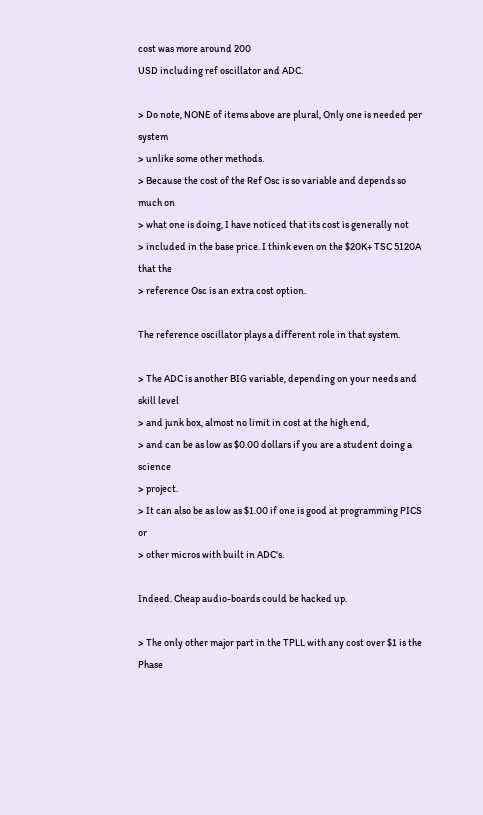cost was more around 200
USD including ref oscillator and ADC.

> Do note, NONE of items above are plural, Only one is needed per system
> unlike some other methods.
> Because the cost of the Ref Osc is so variable and depends so much on
> what one is doing, I have noticed that its cost is generally not
> included in the base price. I think even on the $20K+ TSC 5120A that the
> reference Osc is an extra cost option.

The reference oscillator plays a different role in that system.

> The ADC is another BIG variable, depending on your needs and skill level
> and junk box, almost no limit in cost at the high end,
> and can be as low as $0.00 dollars if you are a student doing a science
> project.
> It can also be as low as $1.00 if one is good at programming PICS or
> other micros with built in ADC's.

Indeed. Cheap audio-boards could be hacked up.

> The only other major part in the TPLL with any cost over $1 is the Phase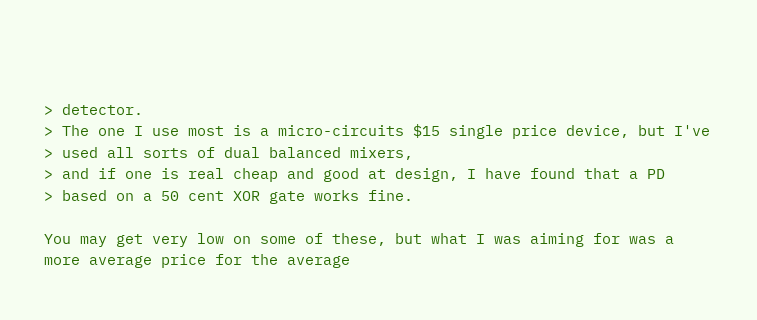> detector.
> The one I use most is a micro-circuits $15 single price device, but I've
> used all sorts of dual balanced mixers,
> and if one is real cheap and good at design, I have found that a PD
> based on a 50 cent XOR gate works fine.

You may get very low on some of these, but what I was aiming for was a
more average price for the average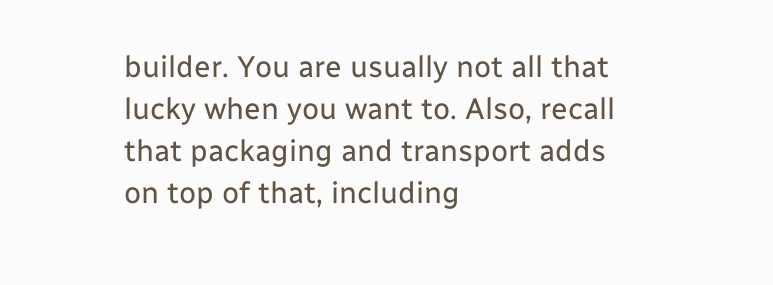builder. You are usually not all that
lucky when you want to. Also, recall that packaging and transport adds
on top of that, including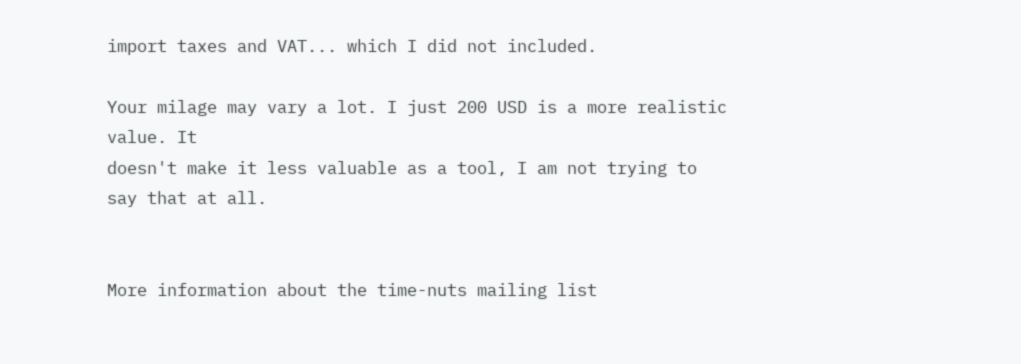import taxes and VAT... which I did not included.

Your milage may vary a lot. I just 200 USD is a more realistic value. It
doesn't make it less valuable as a tool, I am not trying to say that at all.


More information about the time-nuts mailing list